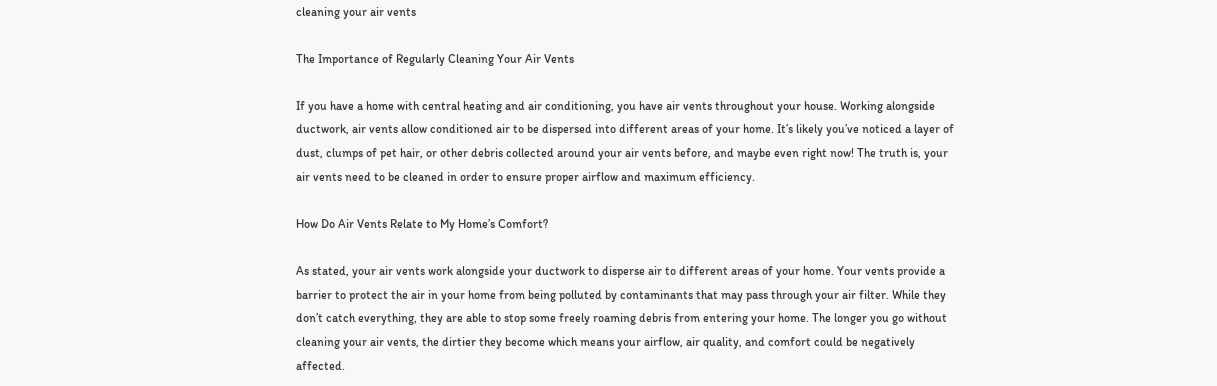cleaning your air vents

The Importance of Regularly Cleaning Your Air Vents

If you have a home with central heating and air conditioning, you have air vents throughout your house. Working alongside ductwork, air vents allow conditioned air to be dispersed into different areas of your home. It’s likely you’ve noticed a layer of dust, clumps of pet hair, or other debris collected around your air vents before, and maybe even right now! The truth is, your air vents need to be cleaned in order to ensure proper airflow and maximum efficiency.

How Do Air Vents Relate to My Home’s Comfort?

As stated, your air vents work alongside your ductwork to disperse air to different areas of your home. Your vents provide a barrier to protect the air in your home from being polluted by contaminants that may pass through your air filter. While they don’t catch everything, they are able to stop some freely roaming debris from entering your home. The longer you go without cleaning your air vents, the dirtier they become which means your airflow, air quality, and comfort could be negatively affected.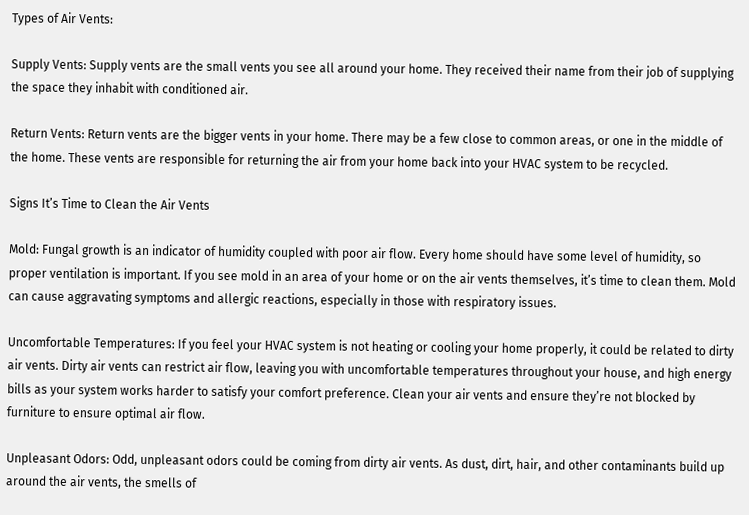Types of Air Vents:

Supply Vents: Supply vents are the small vents you see all around your home. They received their name from their job of supplying the space they inhabit with conditioned air.

Return Vents: Return vents are the bigger vents in your home. There may be a few close to common areas, or one in the middle of the home. These vents are responsible for returning the air from your home back into your HVAC system to be recycled.

Signs It’s Time to Clean the Air Vents

Mold: Fungal growth is an indicator of humidity coupled with poor air flow. Every home should have some level of humidity, so proper ventilation is important. If you see mold in an area of your home or on the air vents themselves, it’s time to clean them. Mold can cause aggravating symptoms and allergic reactions, especially in those with respiratory issues.

Uncomfortable Temperatures: If you feel your HVAC system is not heating or cooling your home properly, it could be related to dirty air vents. Dirty air vents can restrict air flow, leaving you with uncomfortable temperatures throughout your house, and high energy bills as your system works harder to satisfy your comfort preference. Clean your air vents and ensure they’re not blocked by furniture to ensure optimal air flow.

Unpleasant Odors: Odd, unpleasant odors could be coming from dirty air vents. As dust, dirt, hair, and other contaminants build up around the air vents, the smells of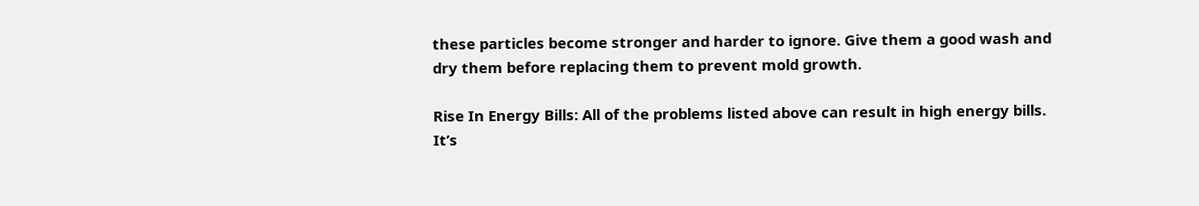these particles become stronger and harder to ignore. Give them a good wash and dry them before replacing them to prevent mold growth.

Rise In Energy Bills: All of the problems listed above can result in high energy bills. It’s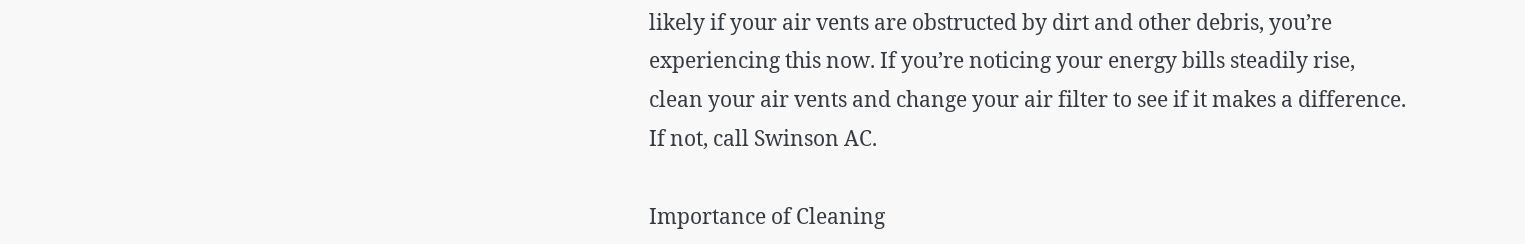likely if your air vents are obstructed by dirt and other debris, you’re experiencing this now. If you’re noticing your energy bills steadily rise, clean your air vents and change your air filter to see if it makes a difference. If not, call Swinson AC.

Importance of Cleaning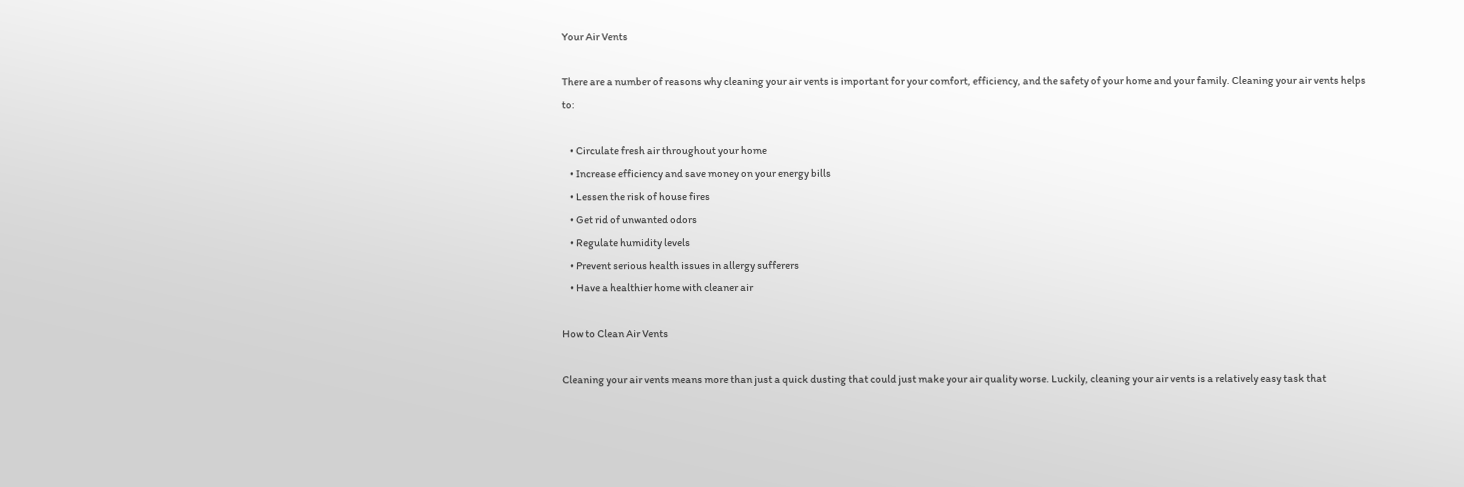Your Air Vents

There are a number of reasons why cleaning your air vents is important for your comfort, efficiency, and the safety of your home and your family. Cleaning your air vents helps to:

    • Circulate fresh air throughout your home
    • Increase efficiency and save money on your energy bills
    • Lessen the risk of house fires
    • Get rid of unwanted odors
    • Regulate humidity levels
    • Prevent serious health issues in allergy sufferers
    • Have a healthier home with cleaner air

How to Clean Air Vents

Cleaning your air vents means more than just a quick dusting that could just make your air quality worse. Luckily, cleaning your air vents is a relatively easy task that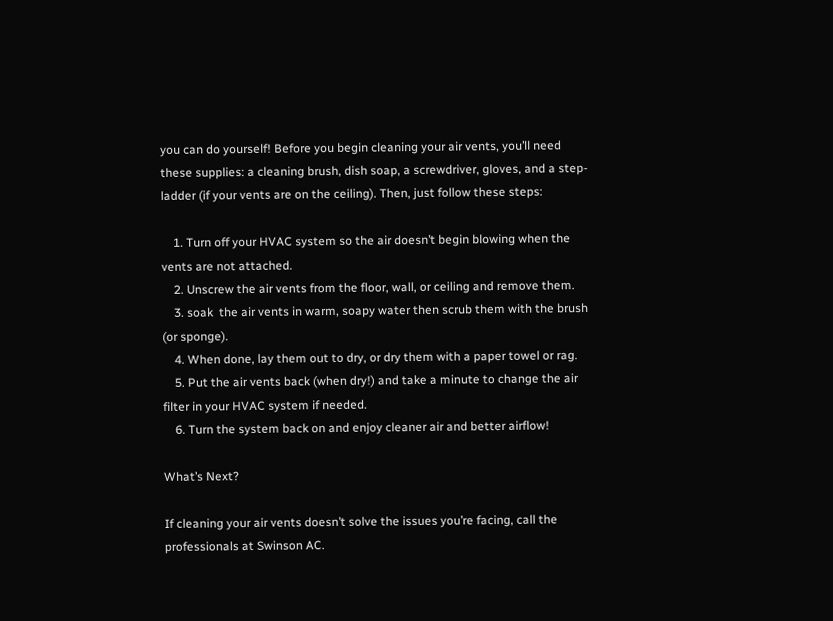you can do yourself! Before you begin cleaning your air vents, you’ll need these supplies: a cleaning brush, dish soap, a screwdriver, gloves, and a step-ladder (if your vents are on the ceiling). Then, just follow these steps:

    1. Turn off your HVAC system so the air doesn’t begin blowing when the vents are not attached.
    2. Unscrew the air vents from the floor, wall, or ceiling and remove them.
    3. soak  the air vents in warm, soapy water then scrub them with the brush (or sponge).
    4. When done, lay them out to dry, or dry them with a paper towel or rag.
    5. Put the air vents back (when dry!) and take a minute to change the air filter in your HVAC system if needed.
    6. Turn the system back on and enjoy cleaner air and better airflow!

What’s Next?

If cleaning your air vents doesn’t solve the issues you’re facing, call the professionals at Swinson AC.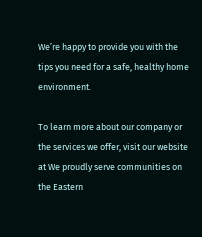We’re happy to provide you with the tips you need for a safe, healthy home environment.

To learn more about our company or the services we offer, visit our website at We proudly serve communities on the Eastern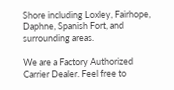Shore including Loxley, Fairhope, Daphne, Spanish Fort, and surrounding areas.

We are a Factory Authorized Carrier Dealer. Feel free to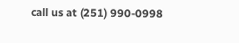call us at (251) 990-0998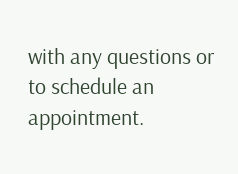with any questions or to schedule an appointment.